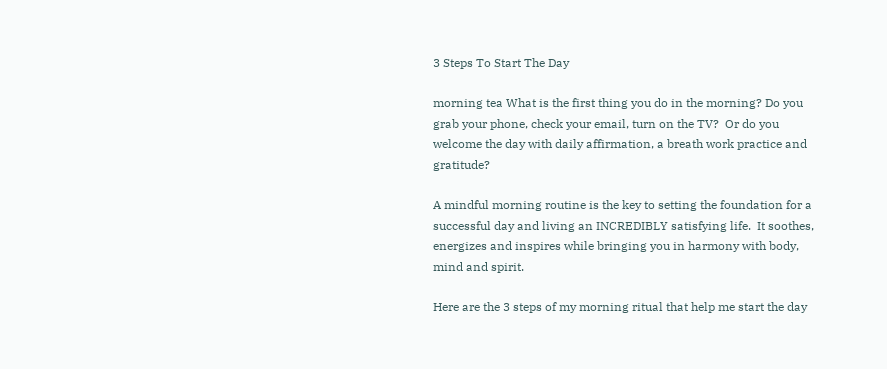3 Steps To Start The Day

morning tea What is the first thing you do in the morning? Do you grab your phone, check your email, turn on the TV?  Or do you welcome the day with daily affirmation, a breath work practice and gratitude?

A mindful morning routine is the key to setting the foundation for a successful day and living an INCREDIBLY satisfying life.  It soothes, energizes and inspires while bringing you in harmony with body, mind and spirit.

Here are the 3 steps of my morning ritual that help me start the day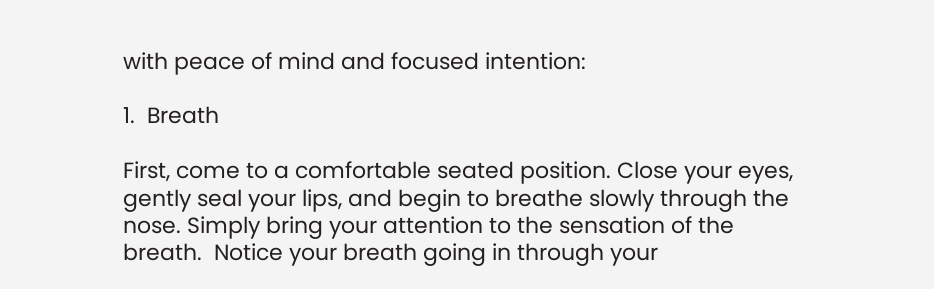with peace of mind and focused intention:

1.  Breath

First, come to a comfortable seated position. Close your eyes, gently seal your lips, and begin to breathe slowly through the nose. Simply bring your attention to the sensation of the breath.  Notice your breath going in through your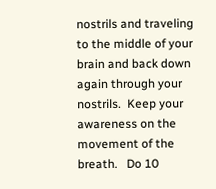nostrils and traveling to the middle of your brain and back down again through your nostrils.  Keep your awareness on the movement of the breath.   Do 10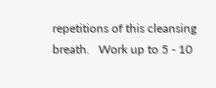repetitions of this cleansing breath.   Work up to 5 - 10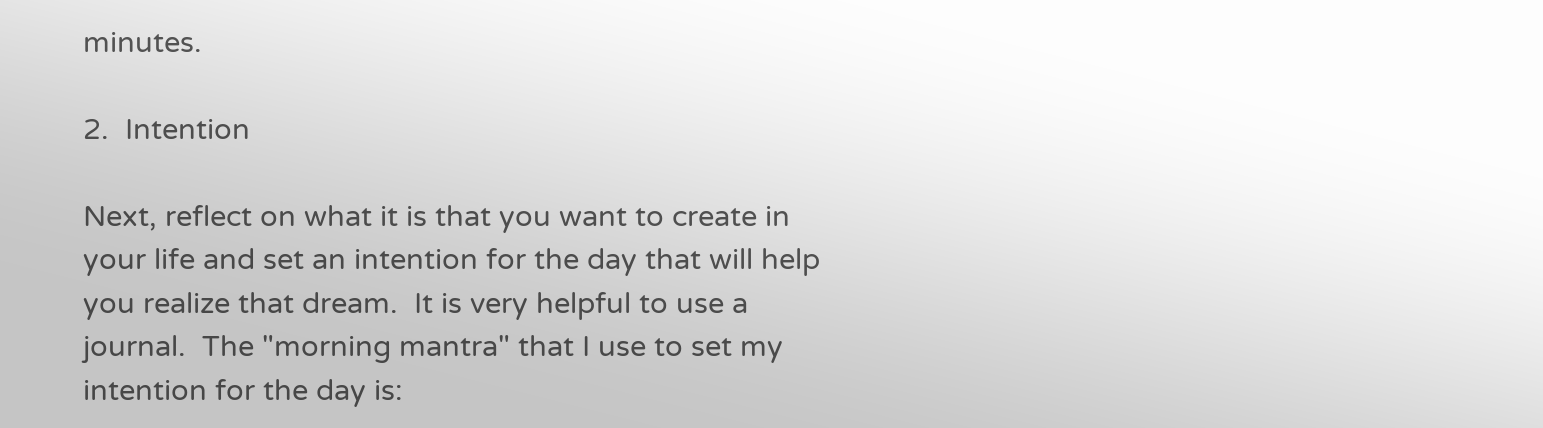minutes.

2.  Intention

Next, reflect on what it is that you want to create in your life and set an intention for the day that will help you realize that dream.  It is very helpful to use a journal.  The "morning mantra" that I use to set my intention for the day is: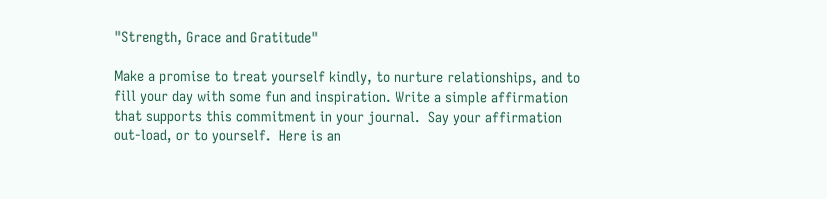"Strength, Grace and Gratitude"

Make a promise to treat yourself kindly, to nurture relationships, and to fill your day with some fun and inspiration. Write a simple affirmation that supports this commitment in your journal.  Say your affirmation out-load, or to yourself.  Here is an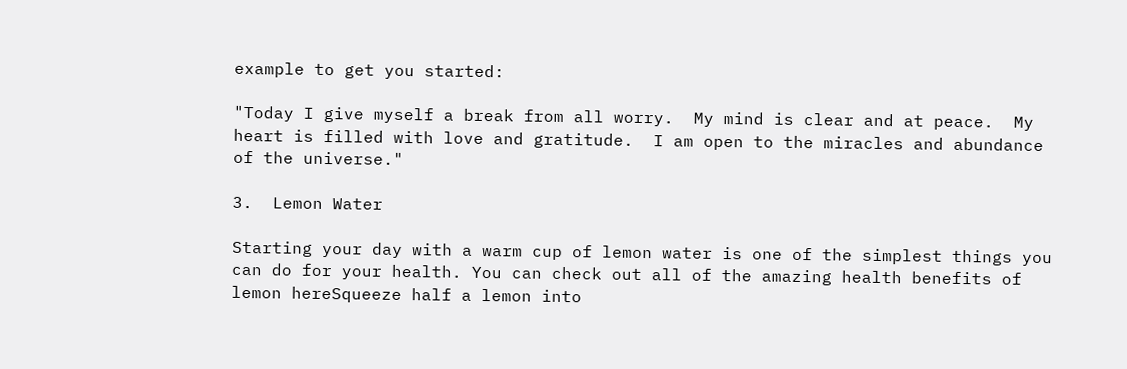example to get you started:

"Today I give myself a break from all worry.  My mind is clear and at peace.  My heart is filled with love and gratitude.  I am open to the miracles and abundance of the universe."

3.  Lemon Water

Starting your day with a warm cup of lemon water is one of the simplest things you can do for your health. You can check out all of the amazing health benefits of lemon hereSqueeze half a lemon into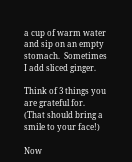a cup of warm water and sip on an empty stomach.  Sometimes I add sliced ginger.

Think of 3 things you are grateful for.  (That should bring a smile to your face!)

Now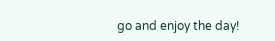go and enjoy the day!